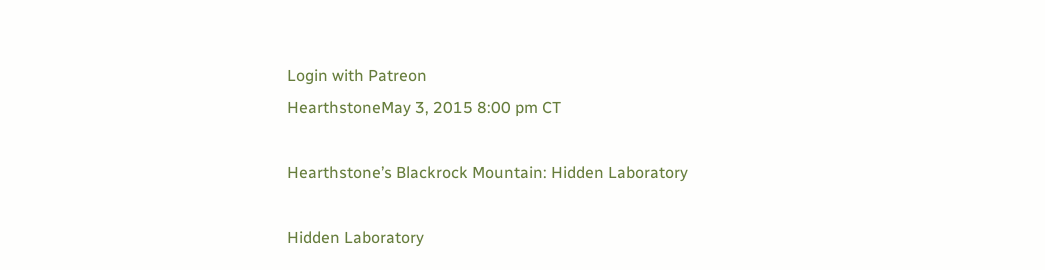Login with Patreon
HearthstoneMay 3, 2015 8:00 pm CT

Hearthstone’s Blackrock Mountain: Hidden Laboratory

Hidden Laboratory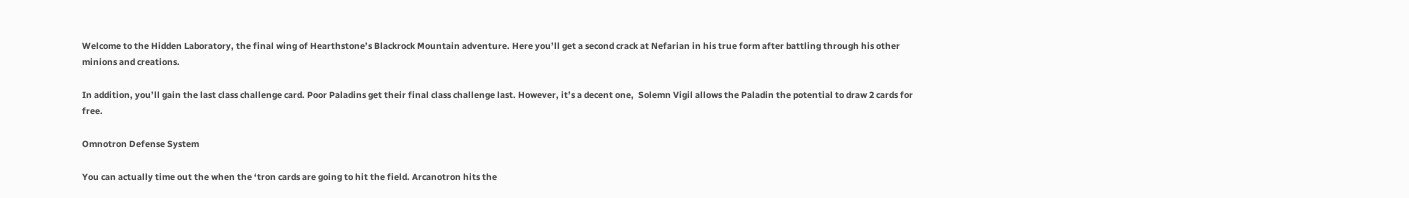Welcome to the Hidden Laboratory, the final wing of Hearthstone’s Blackrock Mountain adventure. Here you’ll get a second crack at Nefarian in his true form after battling through his other minions and creations.

In addition, you’ll gain the last class challenge card. Poor Paladins get their final class challenge last. However, it’s a decent one,  Solemn Vigil allows the Paladin the potential to draw 2 cards for free.

Omnotron Defense System

You can actually time out the when the ‘tron cards are going to hit the field. Arcanotron hits the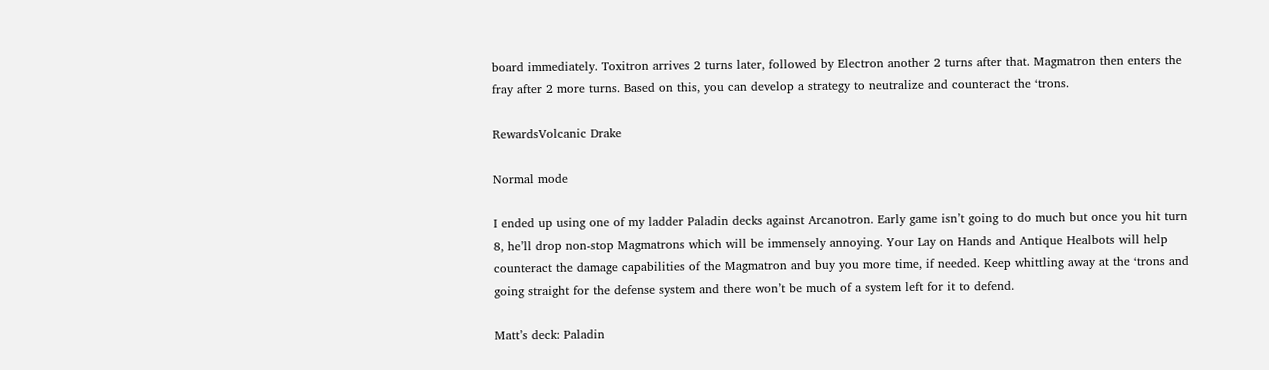board immediately. Toxitron arrives 2 turns later, followed by Electron another 2 turns after that. Magmatron then enters the fray after 2 more turns. Based on this, you can develop a strategy to neutralize and counteract the ‘trons.

RewardsVolcanic Drake

Normal mode

I ended up using one of my ladder Paladin decks against Arcanotron. Early game isn’t going to do much but once you hit turn 8, he’ll drop non-stop Magmatrons which will be immensely annoying. Your Lay on Hands and Antique Healbots will help counteract the damage capabilities of the Magmatron and buy you more time, if needed. Keep whittling away at the ‘trons and going straight for the defense system and there won’t be much of a system left for it to defend.

Matt’s deck: Paladin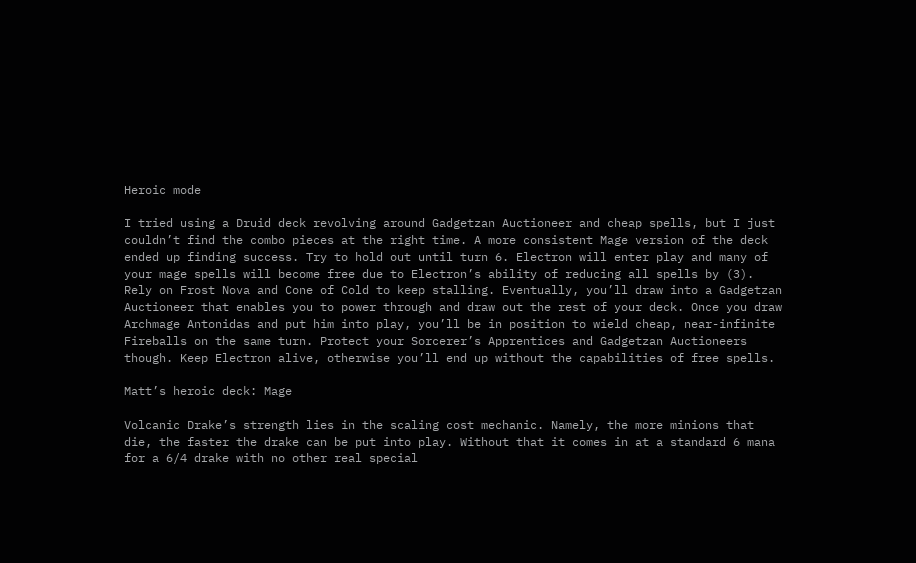Heroic mode

I tried using a Druid deck revolving around Gadgetzan Auctioneer and cheap spells, but I just couldn’t find the combo pieces at the right time. A more consistent Mage version of the deck ended up finding success. Try to hold out until turn 6. Electron will enter play and many of your mage spells will become free due to Electron’s ability of reducing all spells by (3). Rely on Frost Nova and Cone of Cold to keep stalling. Eventually, you’ll draw into a Gadgetzan Auctioneer that enables you to power through and draw out the rest of your deck. Once you draw Archmage Antonidas and put him into play, you’ll be in position to wield cheap, near-infinite Fireballs on the same turn. Protect your Sorcerer’s Apprentices and Gadgetzan Auctioneers though. Keep Electron alive, otherwise you’ll end up without the capabilities of free spells.

Matt’s heroic deck: Mage

Volcanic Drake’s strength lies in the scaling cost mechanic. Namely, the more minions that die, the faster the drake can be put into play. Without that it comes in at a standard 6 mana for a 6/4 drake with no other real special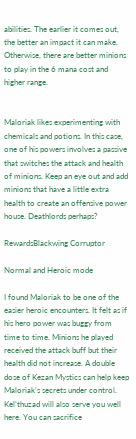abilities. The earlier it comes out, the better an impact it can make. Otherwise, there are better minions to play in the 6 mana cost and higher range.


Maloriak likes experimenting with chemicals and potions. In this case, one of his powers involves a passive that switches the attack and health of minions. Keep an eye out and add minions that have a little extra health to create an offensive power house. Deathlords perhaps?

RewardsBlackwing Corruptor

Normal and Heroic mode

I found Maloriak to be one of the easier heroic encounters. It felt as if his hero power was buggy from time to time. Minions he played received the attack buff but their health did not increase. A double dose of Kezan Mystics can help keep Maloriak’s secrets under control. Kel’thuzad will also serve you well here. You can sacrifice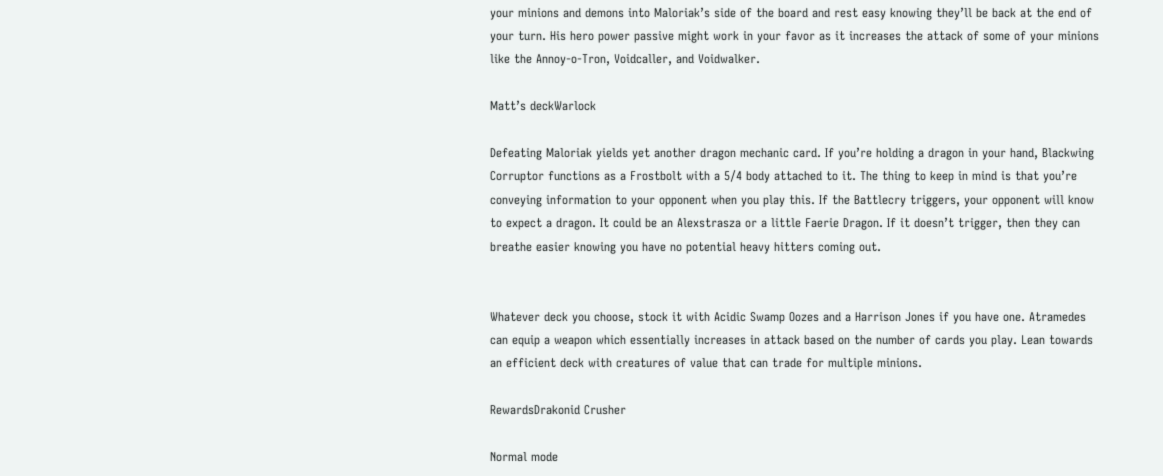your minions and demons into Maloriak’s side of the board and rest easy knowing they’ll be back at the end of your turn. His hero power passive might work in your favor as it increases the attack of some of your minions like the Annoy-o-Tron, Voidcaller, and Voidwalker.

Matt’s deckWarlock

Defeating Maloriak yields yet another dragon mechanic card. If you’re holding a dragon in your hand, Blackwing Corruptor functions as a Frostbolt with a 5/4 body attached to it. The thing to keep in mind is that you’re conveying information to your opponent when you play this. If the Battlecry triggers, your opponent will know to expect a dragon. It could be an Alexstrasza or a little Faerie Dragon. If it doesn’t trigger, then they can breathe easier knowing you have no potential heavy hitters coming out.


Whatever deck you choose, stock it with Acidic Swamp Oozes and a Harrison Jones if you have one. Atramedes can equip a weapon which essentially increases in attack based on the number of cards you play. Lean towards an efficient deck with creatures of value that can trade for multiple minions.

RewardsDrakonid Crusher

Normal mode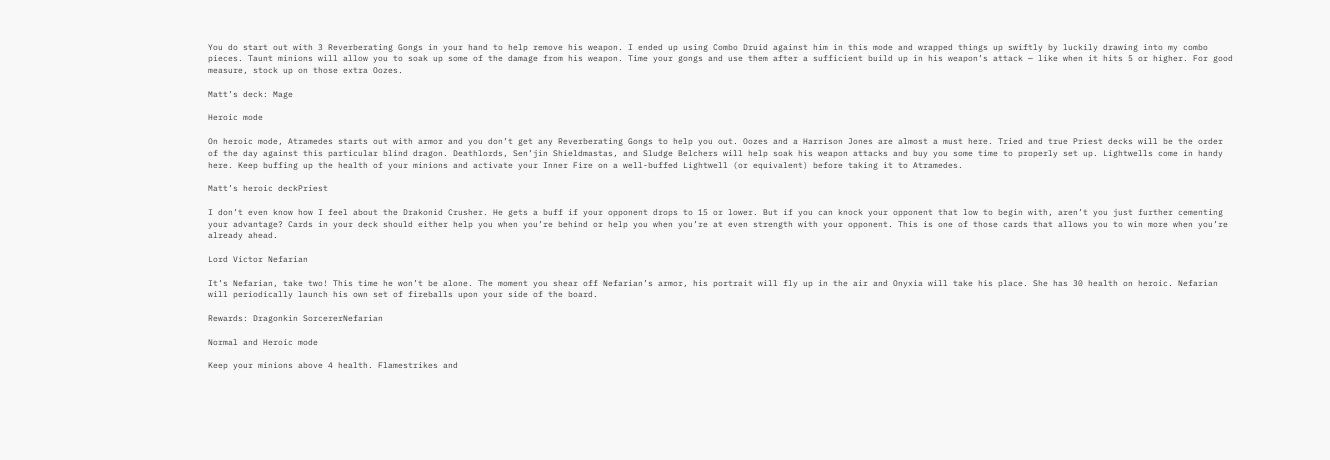You do start out with 3 Reverberating Gongs in your hand to help remove his weapon. I ended up using Combo Druid against him in this mode and wrapped things up swiftly by luckily drawing into my combo pieces. Taunt minions will allow you to soak up some of the damage from his weapon. Time your gongs and use them after a sufficient build up in his weapon’s attack — like when it hits 5 or higher. For good measure, stock up on those extra Oozes.

Matt’s deck: Mage

Heroic mode

On heroic mode, Atramedes starts out with armor and you don’t get any Reverberating Gongs to help you out. Oozes and a Harrison Jones are almost a must here. Tried and true Priest decks will be the order of the day against this particular blind dragon. Deathlords, Sen’jin Shieldmastas, and Sludge Belchers will help soak his weapon attacks and buy you some time to properly set up. Lightwells come in handy here. Keep buffing up the health of your minions and activate your Inner Fire on a well-buffed Lightwell (or equivalent) before taking it to Atramedes.

Matt’s heroic deckPriest

I don’t even know how I feel about the Drakonid Crusher. He gets a buff if your opponent drops to 15 or lower. But if you can knock your opponent that low to begin with, aren’t you just further cementing your advantage? Cards in your deck should either help you when you’re behind or help you when you’re at even strength with your opponent. This is one of those cards that allows you to win more when you’re already ahead.

Lord Victor Nefarian

It’s Nefarian, take two! This time he won’t be alone. The moment you shear off Nefarian’s armor, his portrait will fly up in the air and Onyxia will take his place. She has 30 health on heroic. Nefarian will periodically launch his own set of fireballs upon your side of the board.

Rewards: Dragonkin SorcererNefarian

Normal and Heroic mode

Keep your minions above 4 health. Flamestrikes and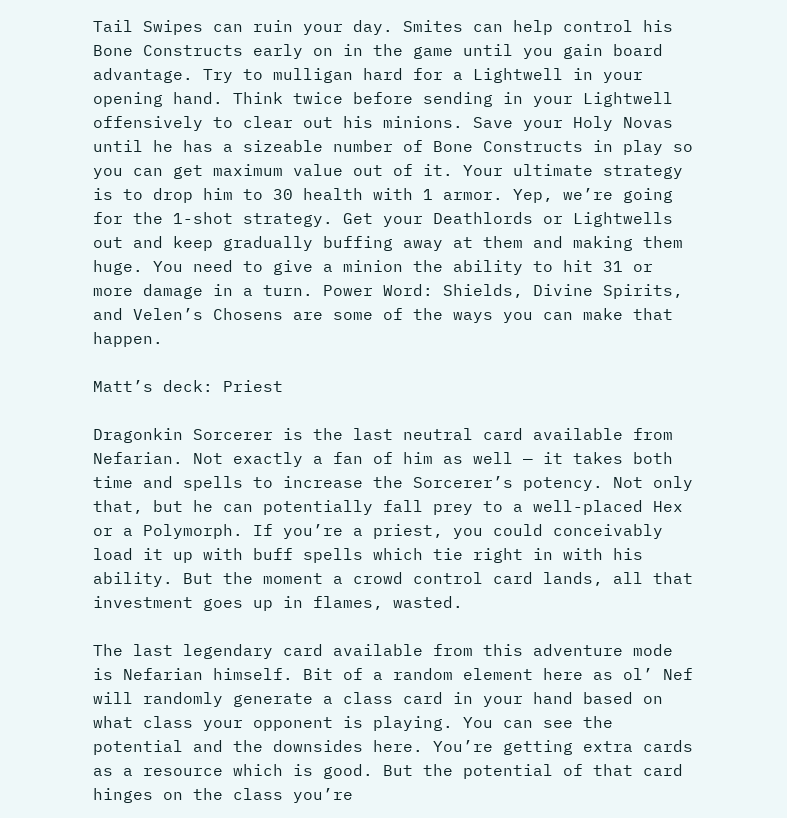Tail Swipes can ruin your day. Smites can help control his Bone Constructs early on in the game until you gain board advantage. Try to mulligan hard for a Lightwell in your opening hand. Think twice before sending in your Lightwell offensively to clear out his minions. Save your Holy Novas until he has a sizeable number of Bone Constructs in play so you can get maximum value out of it. Your ultimate strategy is to drop him to 30 health with 1 armor. Yep, we’re going for the 1-shot strategy. Get your Deathlords or Lightwells out and keep gradually buffing away at them and making them huge. You need to give a minion the ability to hit 31 or more damage in a turn. Power Word: Shields, Divine Spirits, and Velen’s Chosens are some of the ways you can make that happen.

Matt’s deck: Priest

Dragonkin Sorcerer is the last neutral card available from Nefarian. Not exactly a fan of him as well — it takes both time and spells to increase the Sorcerer’s potency. Not only that, but he can potentially fall prey to a well-placed Hex or a Polymorph. If you’re a priest, you could conceivably load it up with buff spells which tie right in with his ability. But the moment a crowd control card lands, all that investment goes up in flames, wasted.

The last legendary card available from this adventure mode is Nefarian himself. Bit of a random element here as ol’ Nef will randomly generate a class card in your hand based on what class your opponent is playing. You can see the potential and the downsides here. You’re getting extra cards as a resource which is good. But the potential of that card hinges on the class you’re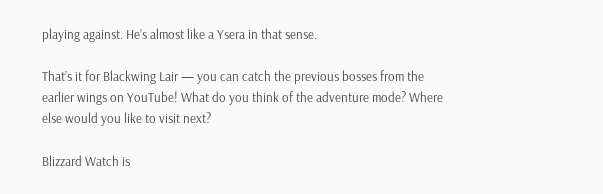playing against. He’s almost like a Ysera in that sense.

That’s it for Blackwing Lair — you can catch the previous bosses from the earlier wings on YouTube! What do you think of the adventure mode? Where else would you like to visit next?

Blizzard Watch is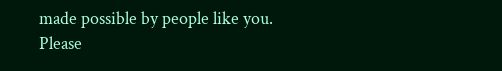made possible by people like you.
Please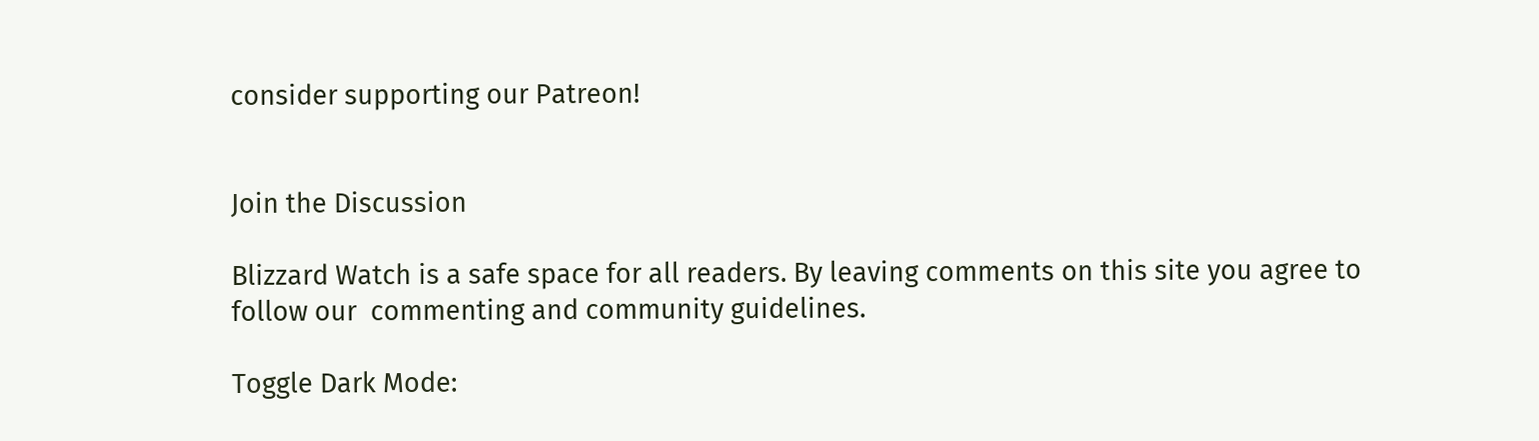consider supporting our Patreon!


Join the Discussion

Blizzard Watch is a safe space for all readers. By leaving comments on this site you agree to follow our  commenting and community guidelines.

Toggle Dark Mode: